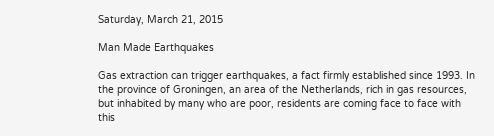Saturday, March 21, 2015

Man Made Earthquakes

Gas extraction can trigger earthquakes, a fact firmly established since 1993. In the province of Groningen, an area of the Netherlands, rich in gas resources, but inhabited by many who are poor, residents are coming face to face with this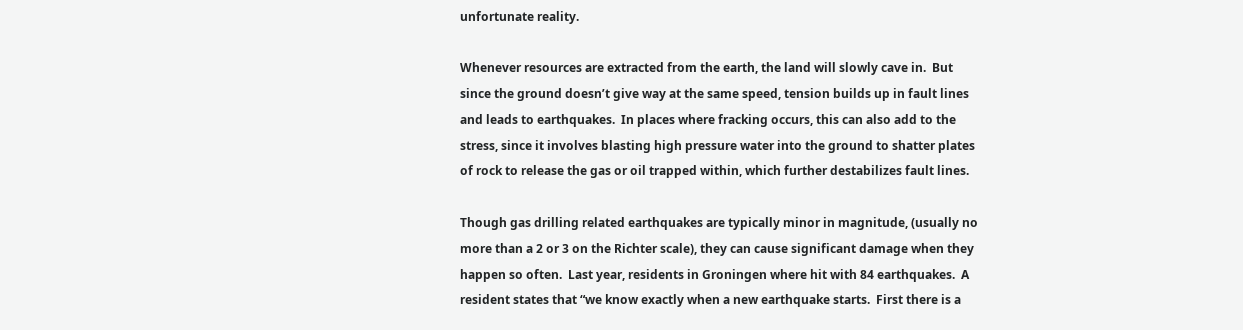unfortunate reality.

Whenever resources are extracted from the earth, the land will slowly cave in.  But since the ground doesn’t give way at the same speed, tension builds up in fault lines and leads to earthquakes.  In places where fracking occurs, this can also add to the stress, since it involves blasting high pressure water into the ground to shatter plates of rock to release the gas or oil trapped within, which further destabilizes fault lines.

Though gas drilling related earthquakes are typically minor in magnitude, (usually no more than a 2 or 3 on the Richter scale), they can cause significant damage when they happen so often.  Last year, residents in Groningen where hit with 84 earthquakes.  A resident states that “we know exactly when a new earthquake starts.  First there is a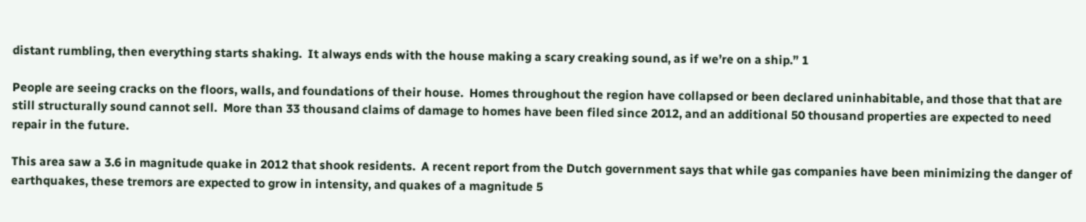distant rumbling, then everything starts shaking.  It always ends with the house making a scary creaking sound, as if we’re on a ship.” 1

People are seeing cracks on the floors, walls, and foundations of their house.  Homes throughout the region have collapsed or been declared uninhabitable, and those that that are still structurally sound cannot sell.  More than 33 thousand claims of damage to homes have been filed since 2012, and an additional 50 thousand properties are expected to need repair in the future.

This area saw a 3.6 in magnitude quake in 2012 that shook residents.  A recent report from the Dutch government says that while gas companies have been minimizing the danger of earthquakes, these tremors are expected to grow in intensity, and quakes of a magnitude 5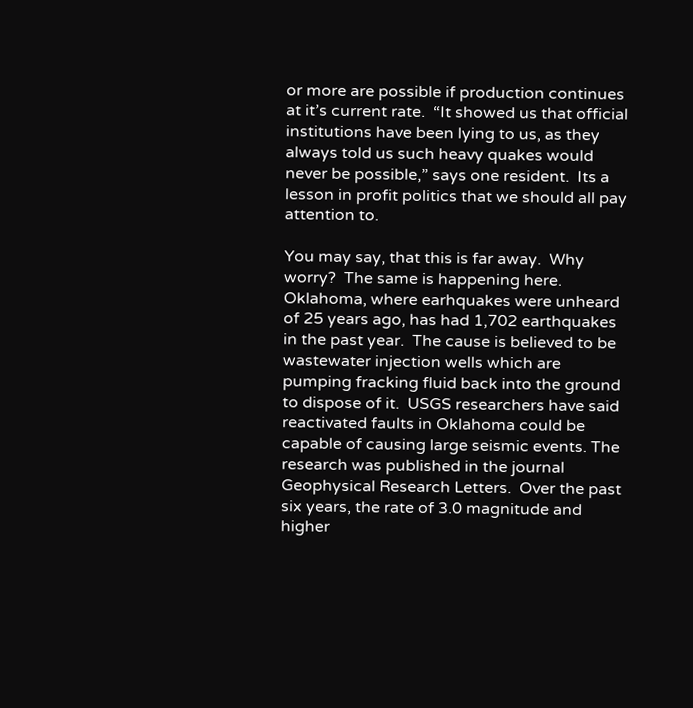or more are possible if production continues at it’s current rate.  “It showed us that official institutions have been lying to us, as they always told us such heavy quakes would never be possible,” says one resident.  Its a lesson in profit politics that we should all pay attention to.

You may say, that this is far away.  Why worry?  The same is happening here.  Oklahoma, where earhquakes were unheard of 25 years ago, has had 1,702 earthquakes in the past year.  The cause is believed to be wastewater injection wells which are pumping fracking fluid back into the ground to dispose of it.  USGS researchers have said reactivated faults in Oklahoma could be capable of causing large seismic events. The research was published in the journal Geophysical Research Letters.  Over the past six years, the rate of 3.0 magnitude and higher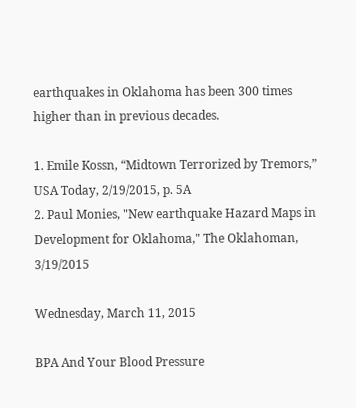earthquakes in Oklahoma has been 300 times higher than in previous decades.

1. Emile Kossn, “Midtown Terrorized by Tremors,” USA Today, 2/19/2015, p. 5A
2. Paul Monies, "New earthquake Hazard Maps in Development for Oklahoma," The Oklahoman, 3/19/2015

Wednesday, March 11, 2015

BPA And Your Blood Pressure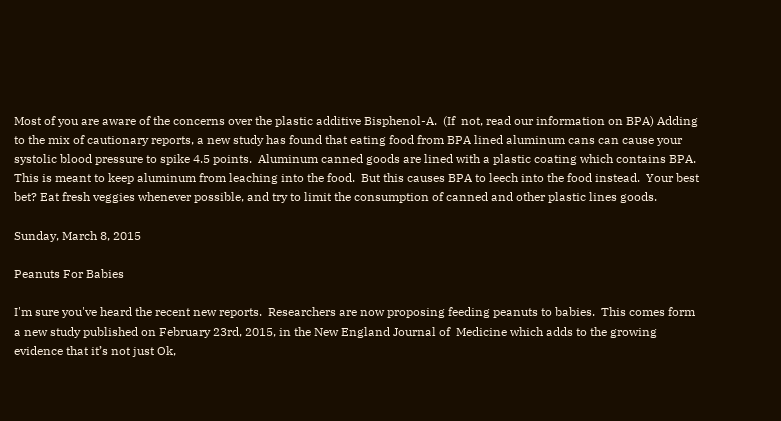Most of you are aware of the concerns over the plastic additive Bisphenol-A.  (If  not, read our information on BPA) Adding to the mix of cautionary reports, a new study has found that eating food from BPA lined aluminum cans can cause your systolic blood pressure to spike 4.5 points.  Aluminum canned goods are lined with a plastic coating which contains BPA. This is meant to keep aluminum from leaching into the food.  But this causes BPA to leech into the food instead.  Your best bet? Eat fresh veggies whenever possible, and try to limit the consumption of canned and other plastic lines goods.

Sunday, March 8, 2015

Peanuts For Babies

I'm sure you've heard the recent new reports.  Researchers are now proposing feeding peanuts to babies.  This comes form a new study published on February 23rd, 2015, in the New England Journal of  Medicine which adds to the growing evidence that it’s not just Ok,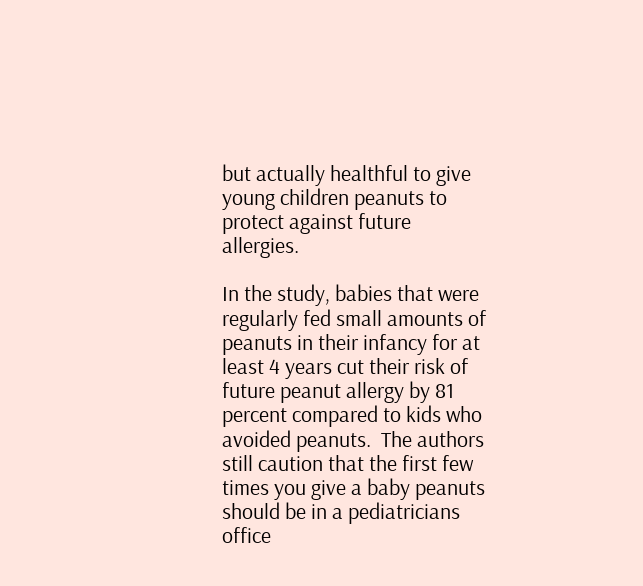but actually healthful to give young children peanuts to protect against future allergies.

In the study, babies that were regularly fed small amounts of peanuts in their infancy for at least 4 years cut their risk of future peanut allergy by 81 percent compared to kids who avoided peanuts.  The authors still caution that the first few times you give a baby peanuts should be in a pediatricians office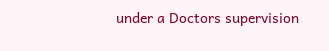under a Doctors supervision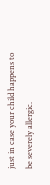just in case your child happens to be severely allergic.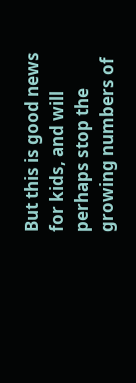But this is good news for kids, and will perhaps stop the growing numbers of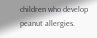children who develop peanut allergies.